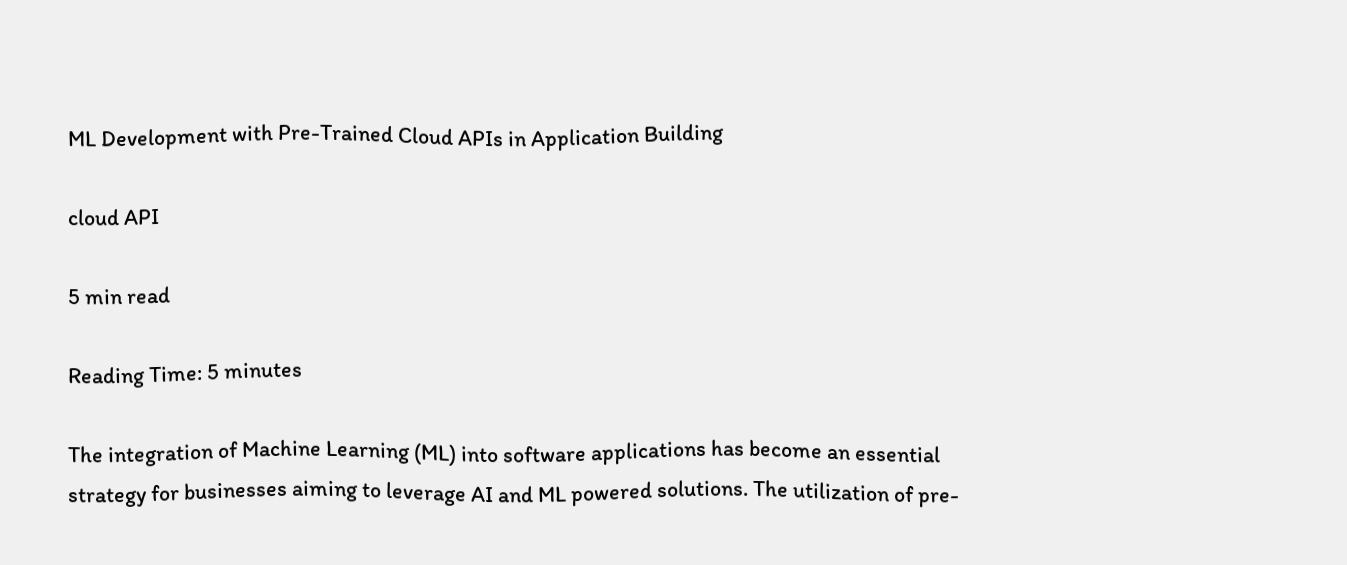ML Development with Pre-Trained Cloud APIs in Application Building

cloud API

5 min read

Reading Time: 5 minutes

The integration of Machine Learning (ML) into software applications has become an essential strategy for businesses aiming to leverage AI and ML powered solutions. The utilization of pre-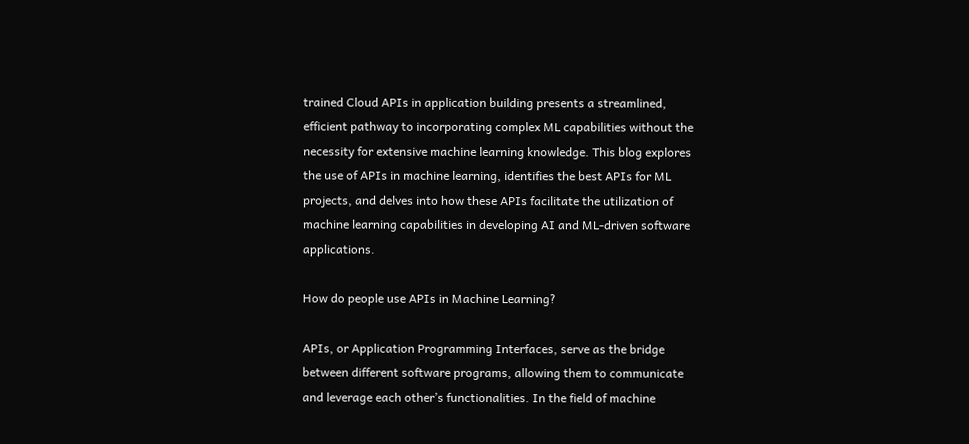trained Cloud APIs in application building presents a streamlined, efficient pathway to incorporating complex ML capabilities without the necessity for extensive machine learning knowledge. This blog explores the use of APIs in machine learning, identifies the best APIs for ML projects, and delves into how these APIs facilitate the utilization of machine learning capabilities in developing AI and ML-driven software applications.

How do people use APIs in Machine Learning?

APIs, or Application Programming Interfaces, serve as the bridge between different software programs, allowing them to communicate and leverage each other’s functionalities. In the field of machine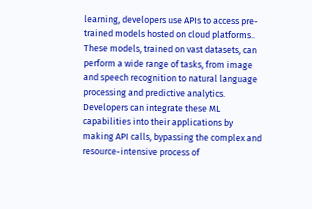learning, developers use APIs to access pre-trained models hosted on cloud platforms.. These models, trained on vast datasets, can perform a wide range of tasks, from image and speech recognition to natural language processing and predictive analytics. Developers can integrate these ML capabilities into their applications by making API calls, bypassing the complex and resource-intensive process of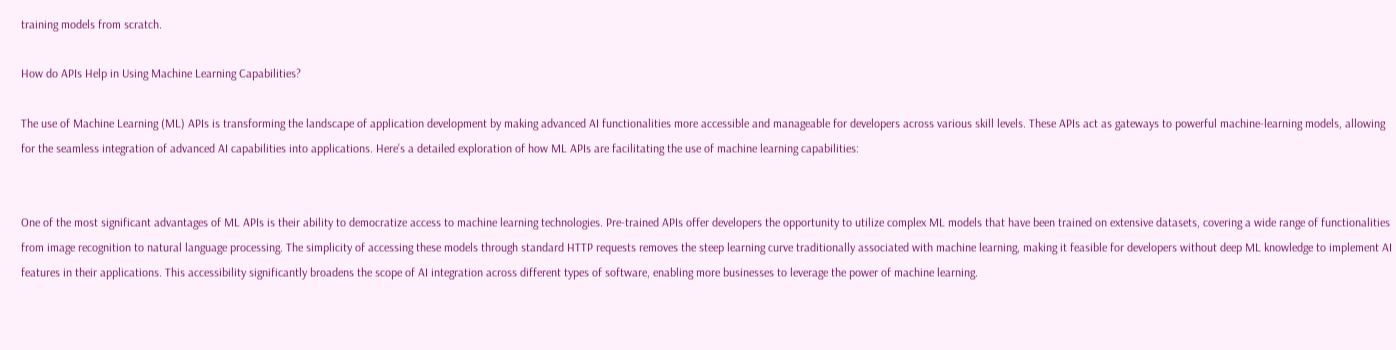training models from scratch.

How do APIs Help in Using Machine Learning Capabilities?

The use of Machine Learning (ML) APIs is transforming the landscape of application development by making advanced AI functionalities more accessible and manageable for developers across various skill levels. These APIs act as gateways to powerful machine-learning models, allowing for the seamless integration of advanced AI capabilities into applications. Here’s a detailed exploration of how ML APIs are facilitating the use of machine learning capabilities:


One of the most significant advantages of ML APIs is their ability to democratize access to machine learning technologies. Pre-trained APIs offer developers the opportunity to utilize complex ML models that have been trained on extensive datasets, covering a wide range of functionalities from image recognition to natural language processing. The simplicity of accessing these models through standard HTTP requests removes the steep learning curve traditionally associated with machine learning, making it feasible for developers without deep ML knowledge to implement AI features in their applications. This accessibility significantly broadens the scope of AI integration across different types of software, enabling more businesses to leverage the power of machine learning.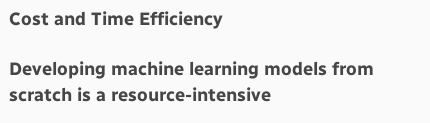Cost and Time Efficiency

Developing machine learning models from scratch is a resource-intensive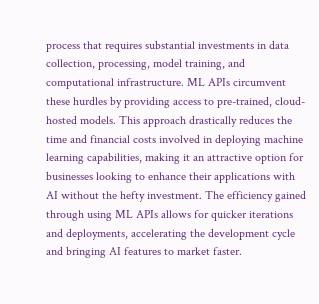process that requires substantial investments in data collection, processing, model training, and computational infrastructure. ML APIs circumvent these hurdles by providing access to pre-trained, cloud-hosted models. This approach drastically reduces the time and financial costs involved in deploying machine learning capabilities, making it an attractive option for businesses looking to enhance their applications with AI without the hefty investment. The efficiency gained through using ML APIs allows for quicker iterations and deployments, accelerating the development cycle and bringing AI features to market faster.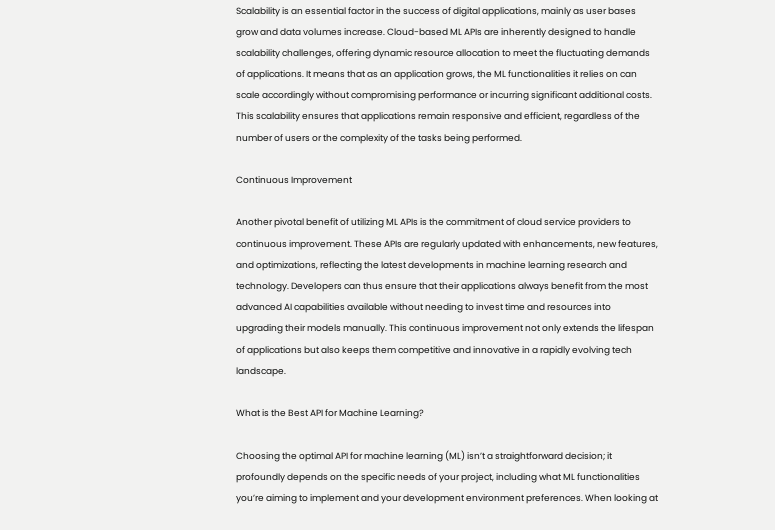Scalability is an essential factor in the success of digital applications, mainly as user bases grow and data volumes increase. Cloud-based ML APIs are inherently designed to handle scalability challenges, offering dynamic resource allocation to meet the fluctuating demands of applications. It means that as an application grows, the ML functionalities it relies on can scale accordingly without compromising performance or incurring significant additional costs. This scalability ensures that applications remain responsive and efficient, regardless of the number of users or the complexity of the tasks being performed.

Continuous Improvement

Another pivotal benefit of utilizing ML APIs is the commitment of cloud service providers to continuous improvement. These APIs are regularly updated with enhancements, new features, and optimizations, reflecting the latest developments in machine learning research and technology. Developers can thus ensure that their applications always benefit from the most advanced AI capabilities available without needing to invest time and resources into upgrading their models manually. This continuous improvement not only extends the lifespan of applications but also keeps them competitive and innovative in a rapidly evolving tech landscape.

What is the Best API for Machine Learning?

Choosing the optimal API for machine learning (ML) isn’t a straightforward decision; it profoundly depends on the specific needs of your project, including what ML functionalities you’re aiming to implement and your development environment preferences. When looking at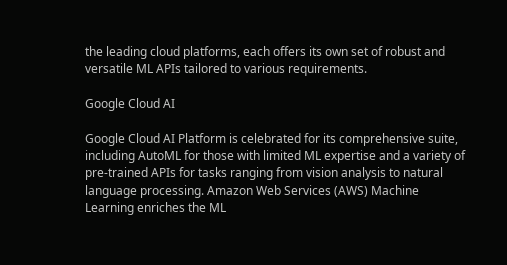the leading cloud platforms, each offers its own set of robust and versatile ML APIs tailored to various requirements.

Google Cloud AI

Google Cloud AI Platform is celebrated for its comprehensive suite, including AutoML for those with limited ML expertise and a variety of pre-trained APIs for tasks ranging from vision analysis to natural language processing. Amazon Web Services (AWS) Machine Learning enriches the ML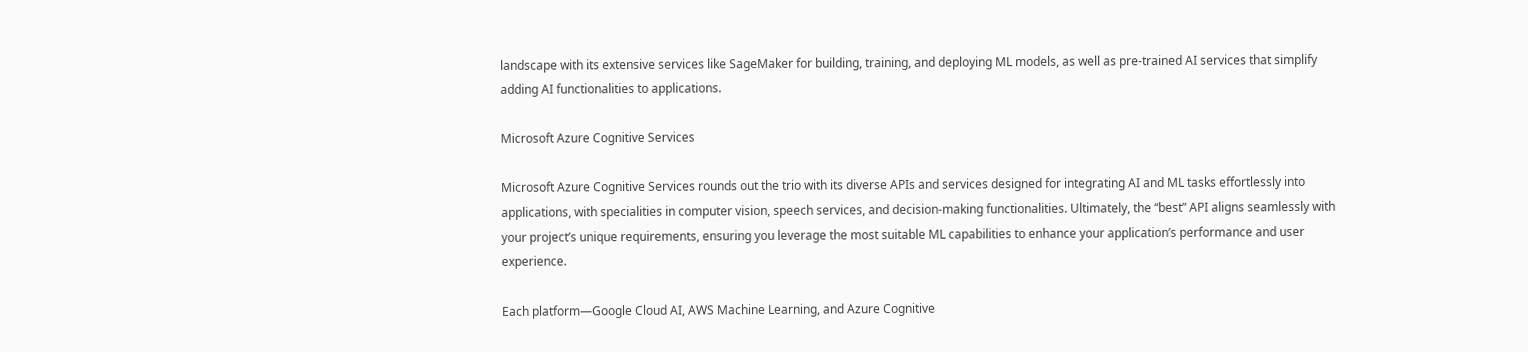landscape with its extensive services like SageMaker for building, training, and deploying ML models, as well as pre-trained AI services that simplify adding AI functionalities to applications.

Microsoft Azure Cognitive Services

Microsoft Azure Cognitive Services rounds out the trio with its diverse APIs and services designed for integrating AI and ML tasks effortlessly into applications, with specialities in computer vision, speech services, and decision-making functionalities. Ultimately, the “best” API aligns seamlessly with your project’s unique requirements, ensuring you leverage the most suitable ML capabilities to enhance your application’s performance and user experience.

Each platform—Google Cloud AI, AWS Machine Learning, and Azure Cognitive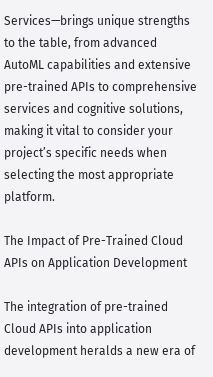Services—brings unique strengths to the table, from advanced AutoML capabilities and extensive pre-trained APIs to comprehensive services and cognitive solutions, making it vital to consider your project’s specific needs when selecting the most appropriate platform.

The Impact of Pre-Trained Cloud APIs on Application Development

The integration of pre-trained Cloud APIs into application development heralds a new era of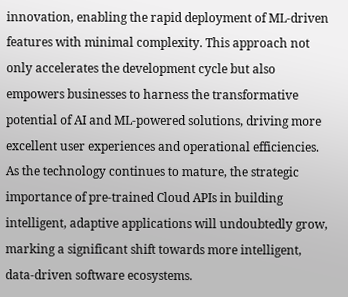innovation, enabling the rapid deployment of ML-driven features with minimal complexity. This approach not only accelerates the development cycle but also empowers businesses to harness the transformative potential of AI and ML-powered solutions, driving more excellent user experiences and operational efficiencies. As the technology continues to mature, the strategic importance of pre-trained Cloud APIs in building intelligent, adaptive applications will undoubtedly grow, marking a significant shift towards more intelligent, data-driven software ecosystems.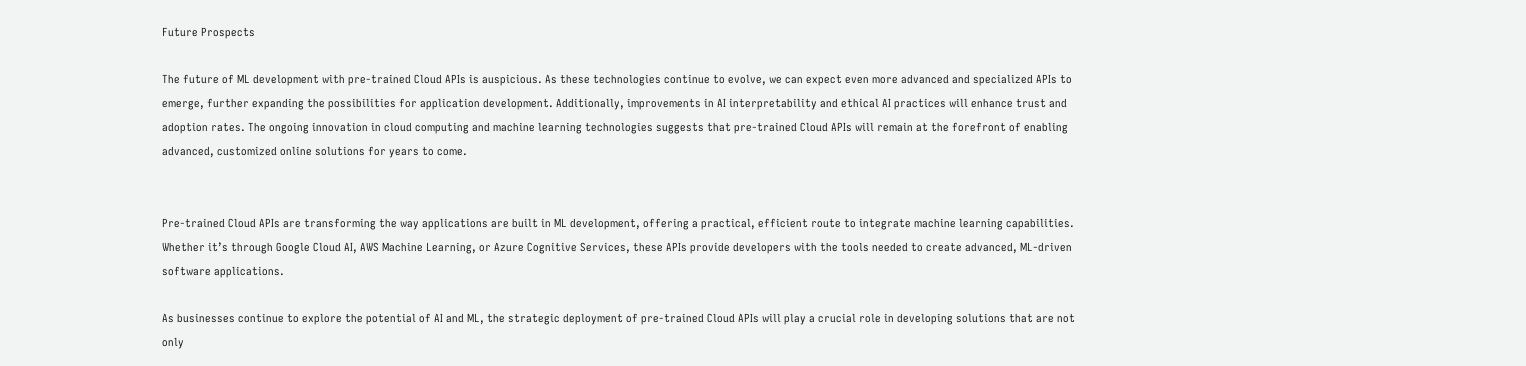Future Prospects

The future of ML development with pre-trained Cloud APIs is auspicious. As these technologies continue to evolve, we can expect even more advanced and specialized APIs to emerge, further expanding the possibilities for application development. Additionally, improvements in AI interpretability and ethical AI practices will enhance trust and adoption rates. The ongoing innovation in cloud computing and machine learning technologies suggests that pre-trained Cloud APIs will remain at the forefront of enabling advanced, customized online solutions for years to come.


Pre-trained Cloud APIs are transforming the way applications are built in ML development, offering a practical, efficient route to integrate machine learning capabilities. Whether it’s through Google Cloud AI, AWS Machine Learning, or Azure Cognitive Services, these APIs provide developers with the tools needed to create advanced, ML-driven software applications.

As businesses continue to explore the potential of AI and ML, the strategic deployment of pre-trained Cloud APIs will play a crucial role in developing solutions that are not only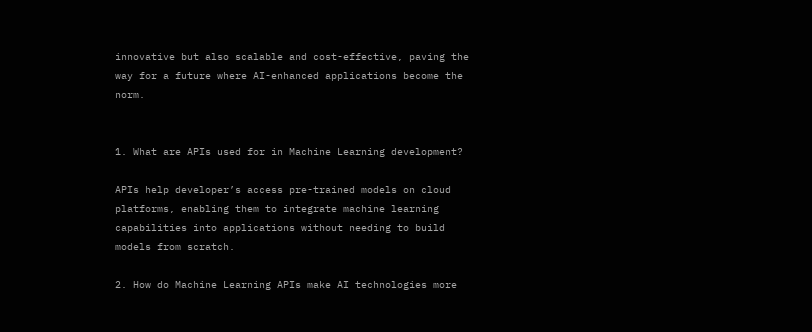innovative but also scalable and cost-effective, paving the way for a future where AI-enhanced applications become the norm.


1. What are APIs used for in Machine Learning development?

APIs help developer’s access pre-trained models on cloud platforms, enabling them to integrate machine learning capabilities into applications without needing to build models from scratch.

2. How do Machine Learning APIs make AI technologies more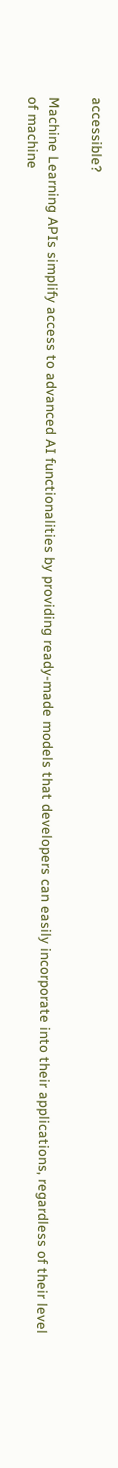accessible?

Machine Learning APIs simplify access to advanced AI functionalities by providing ready-made models that developers can easily incorporate into their applications, regardless of their level of machine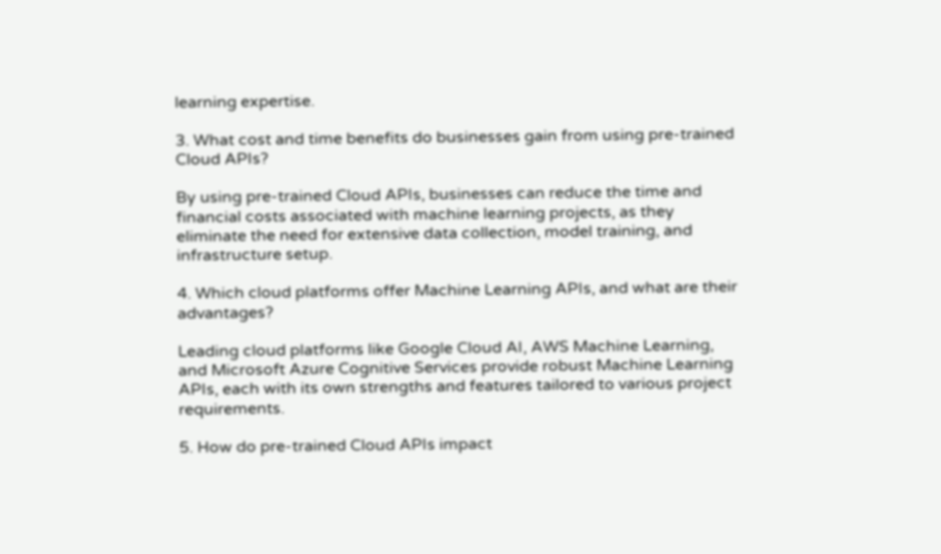learning expertise.

3. What cost and time benefits do businesses gain from using pre-trained Cloud APIs?

By using pre-trained Cloud APIs, businesses can reduce the time and financial costs associated with machine learning projects, as they eliminate the need for extensive data collection, model training, and infrastructure setup.

4. Which cloud platforms offer Machine Learning APIs, and what are their advantages?

Leading cloud platforms like Google Cloud AI, AWS Machine Learning, and Microsoft Azure Cognitive Services provide robust Machine Learning APIs, each with its own strengths and features tailored to various project requirements.

5. How do pre-trained Cloud APIs impact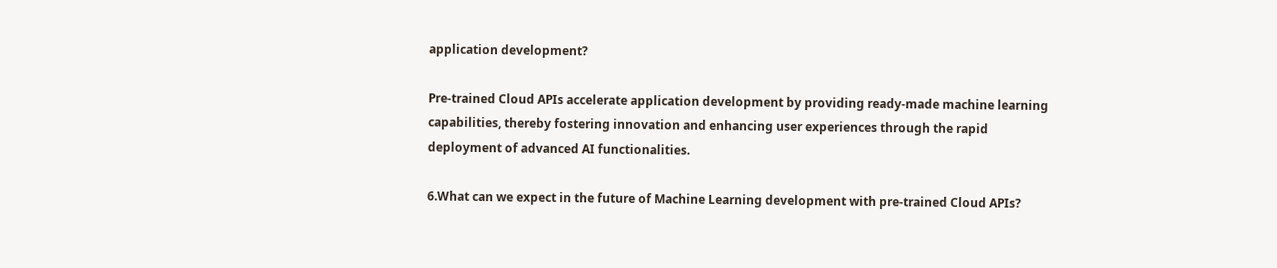application development?

Pre-trained Cloud APIs accelerate application development by providing ready-made machine learning capabilities, thereby fostering innovation and enhancing user experiences through the rapid deployment of advanced AI functionalities.

6.What can we expect in the future of Machine Learning development with pre-trained Cloud APIs?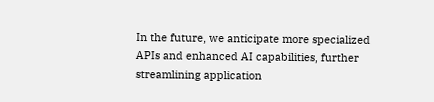In the future, we anticipate more specialized APIs and enhanced AI capabilities, further streamlining application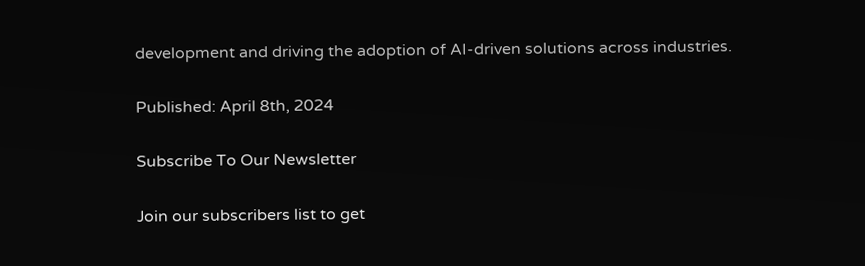development and driving the adoption of AI-driven solutions across industries.

Published: April 8th, 2024

Subscribe To Our Newsletter

Join our subscribers list to get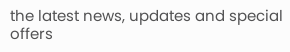the latest news, updates and special offers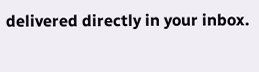delivered directly in your inbox.